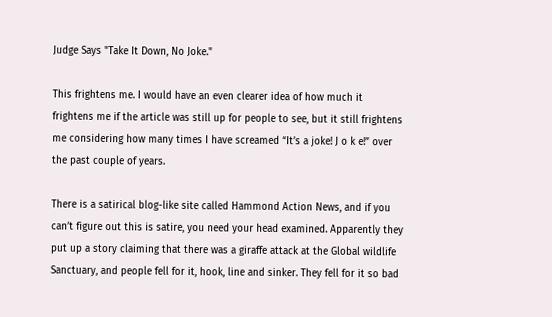Judge Says "Take It Down, No Joke."

This frightens me. I would have an even clearer idea of how much it frightens me if the article was still up for people to see, but it still frightens me considering how many times I have screamed “It’s a joke! J o k e!” over the past couple of years.

There is a satirical blog-like site called Hammond Action News, and if you can’t figure out this is satire, you need your head examined. Apparently they put up a story claiming that there was a giraffe attack at the Global wildlife Sanctuary, and people fell for it, hook, line and sinker. They fell for it so bad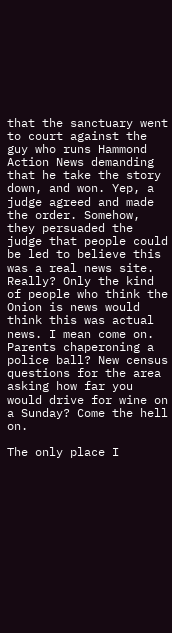that the sanctuary went to court against the guy who runs Hammond Action News demanding that he take the story down, and won. Yep, a judge agreed and made the order. Somehow, they persuaded the judge that people could be led to believe this was a real news site. Really? Only the kind of people who think the Onion is news would think this was actual news. I mean come on. Parents chaperoning a police ball? New census questions for the area asking how far you would drive for wine on a Sunday? Come the hell on.

The only place I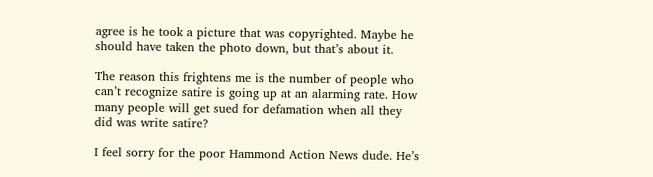agree is he took a picture that was copyrighted. Maybe he should have taken the photo down, but that’s about it.

The reason this frightens me is the number of people who can’t recognize satire is going up at an alarming rate. How many people will get sued for defamation when all they did was write satire?

I feel sorry for the poor Hammond Action News dude. He’s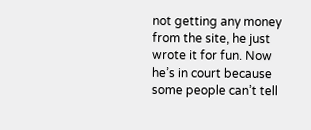not getting any money from the site, he just wrote it for fun. Now he’s in court because some people can’t tell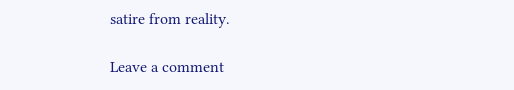satire from reality.

Leave a comment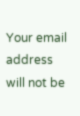Your email address will not be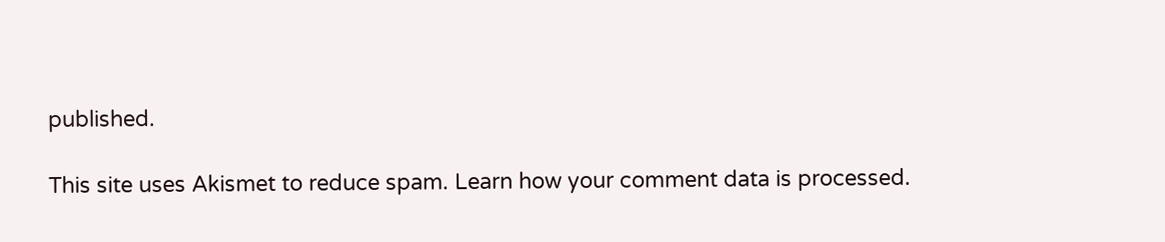published.

This site uses Akismet to reduce spam. Learn how your comment data is processed.